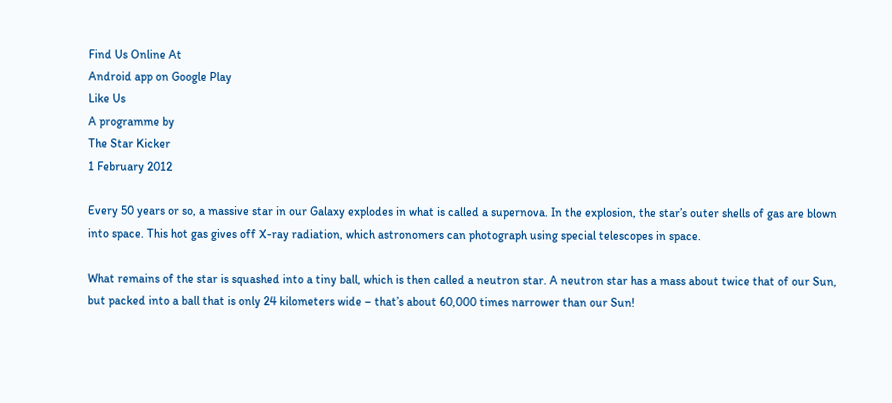Find Us Online At
Android app on Google Play
Like Us
A programme by
The Star Kicker
1 February 2012

Every 50 years or so, a massive star in our Galaxy explodes in what is called a supernova. In the explosion, the star’s outer shells of gas are blown into space. This hot gas gives off X-ray radiation, which astronomers can photograph using special telescopes in space.

What remains of the star is squashed into a tiny ball, which is then called a neutron star. A neutron star has a mass about twice that of our Sun, but packed into a ball that is only 24 kilometers wide – that’s about 60,000 times narrower than our Sun!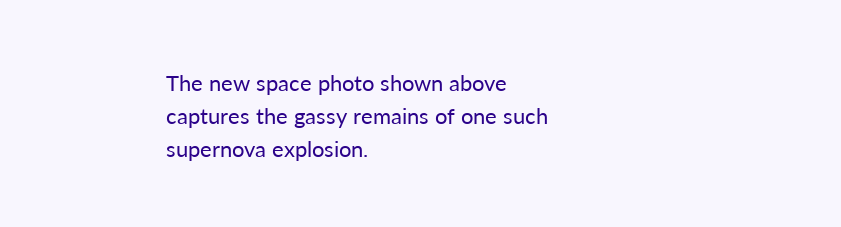The new space photo shown above captures the gassy remains of one such supernova explosion.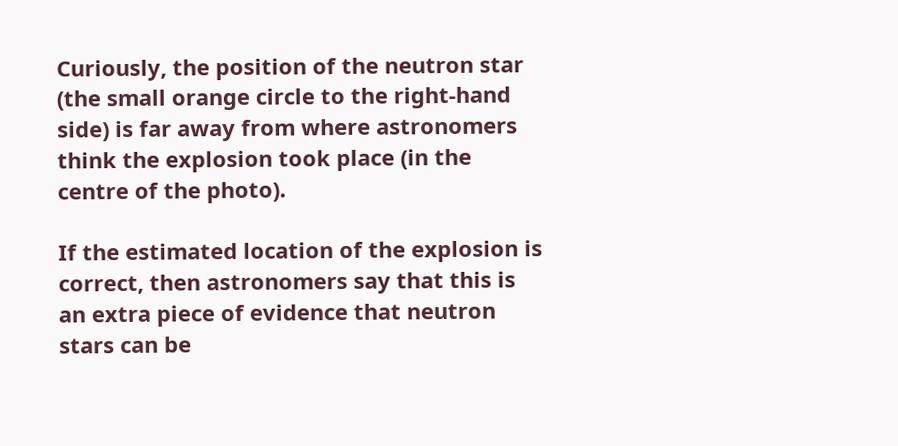Curiously, the position of the neutron star (the small orange circle to the right-hand side) is far away from where astronomers think the explosion took place (in the centre of the photo).

If the estimated location of the explosion is correct, then astronomers say that this is an extra piece of evidence that neutron stars can be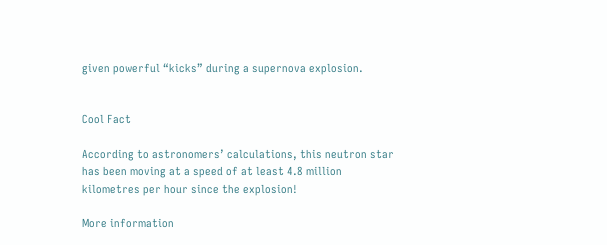given powerful “kicks” during a supernova explosion.


Cool Fact

According to astronomers’ calculations, this neutron star has been moving at a speed of at least 4.8 million kilometres per hour since the explosion!

More information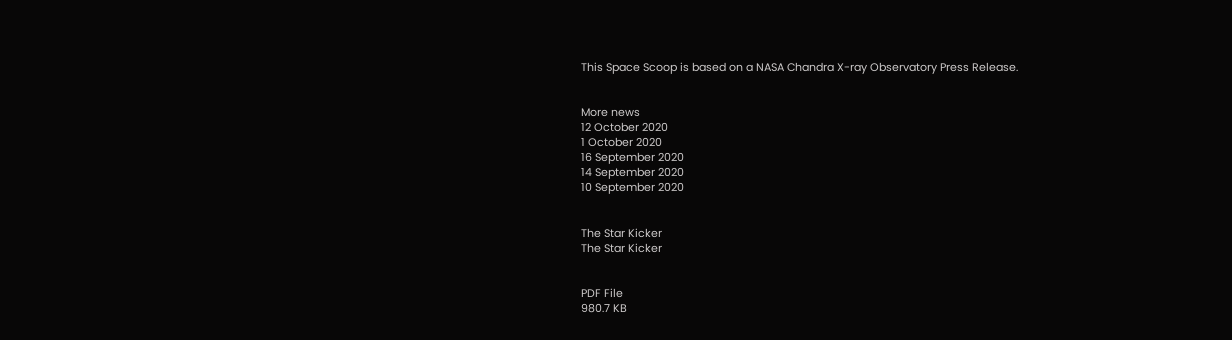This Space Scoop is based on a NASA Chandra X-ray Observatory Press Release.


More news
12 October 2020
1 October 2020
16 September 2020
14 September 2020
10 September 2020


The Star Kicker
The Star Kicker


PDF File
980.7 KB